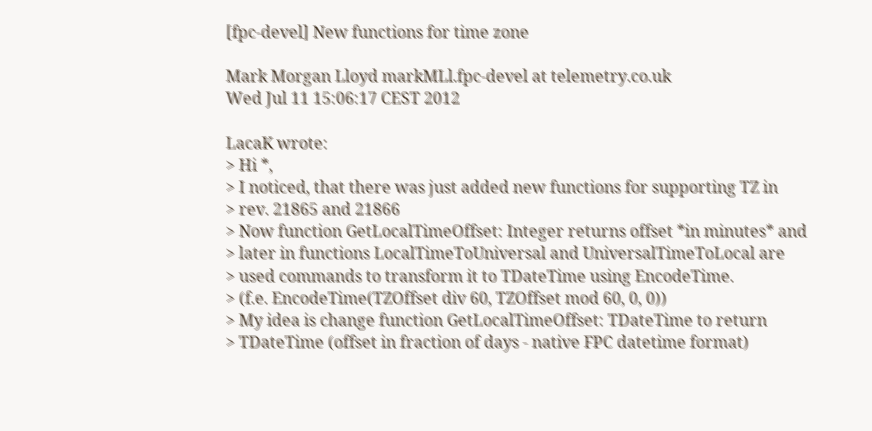[fpc-devel] New functions for time zone

Mark Morgan Lloyd markMLl.fpc-devel at telemetry.co.uk
Wed Jul 11 15:06:17 CEST 2012

LacaK wrote:
> Hi *,
> I noticed, that there was just added new functions for supporting TZ in
> rev. 21865 and 21866
> Now function GetLocalTimeOffset: Integer returns offset *in minutes* and
> later in functions LocalTimeToUniversal and UniversalTimeToLocal are
> used commands to transform it to TDateTime using EncodeTime.
> (f.e. EncodeTime(TZOffset div 60, TZOffset mod 60, 0, 0))
> My idea is change function GetLocalTimeOffset: TDateTime to return
> TDateTime (offset in fraction of days - native FPC datetime format)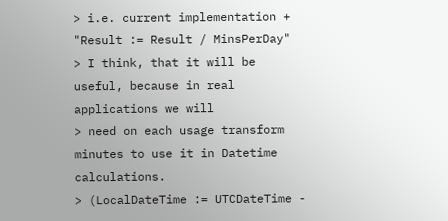> i.e. current implementation + "Result := Result / MinsPerDay"
> I think, that it will be useful, because in real applications we will
> need on each usage transform minutes to use it in Datetime calculations.
> (LocalDateTime := UTCDateTime -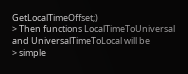GetLocalTimeOffset;)
> Then functions LocalTimeToUniversal and UniversalTimeToLocal will be
> simple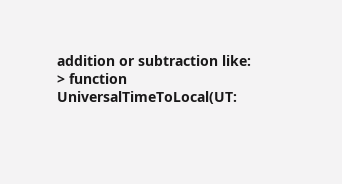addition or subtraction like:
> function UniversalTimeToLocal(UT: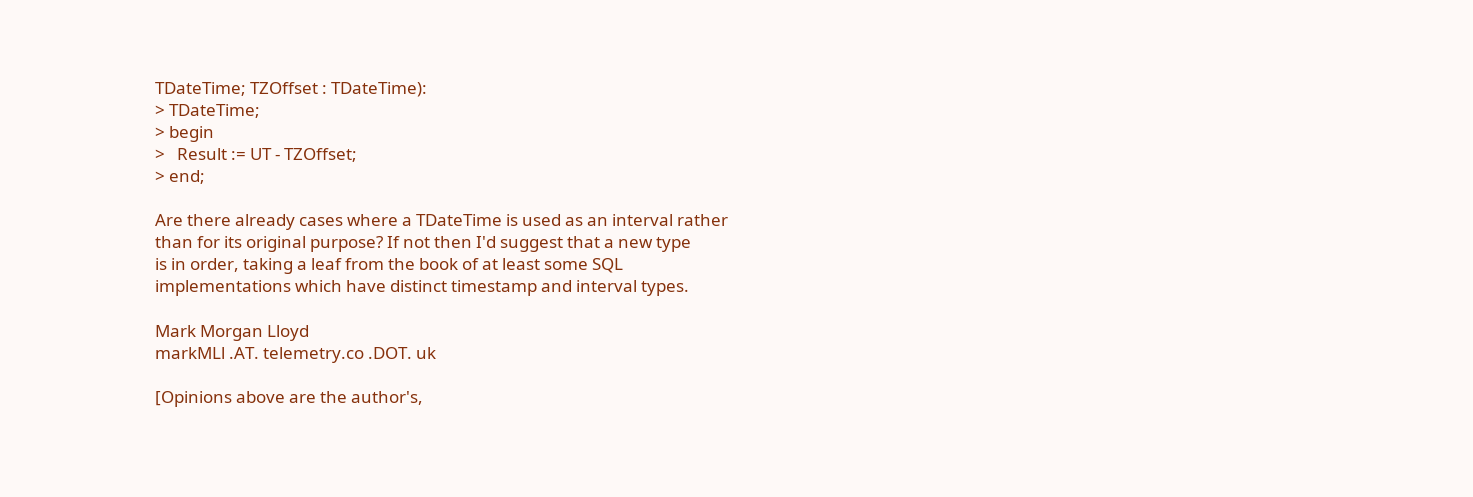TDateTime; TZOffset : TDateTime):
> TDateTime;
> begin
>   Result := UT - TZOffset;
> end;

Are there already cases where a TDateTime is used as an interval rather
than for its original purpose? If not then I'd suggest that a new type
is in order, taking a leaf from the book of at least some SQL
implementations which have distinct timestamp and interval types.

Mark Morgan Lloyd
markMLl .AT. telemetry.co .DOT. uk

[Opinions above are the author's,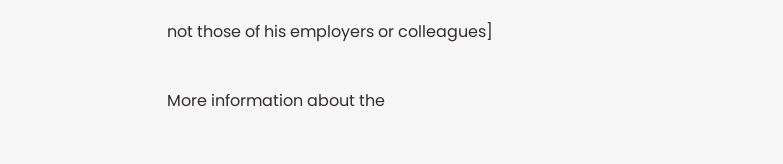not those of his employers or colleagues]

More information about the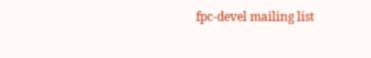fpc-devel mailing list